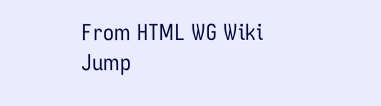From HTML WG Wiki
Jump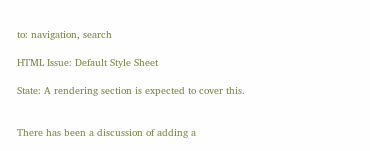to: navigation, search

HTML Issue: Default Style Sheet

State: A rendering section is expected to cover this.


There has been a discussion of adding a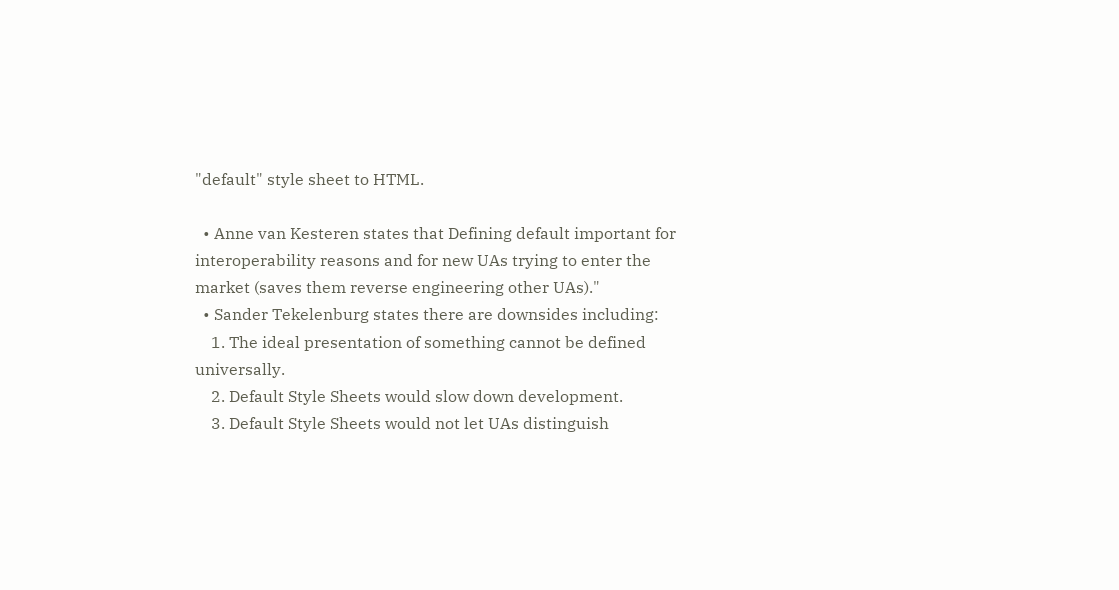"default" style sheet to HTML.

  • Anne van Kesteren states that Defining default important for interoperability reasons and for new UAs trying to enter the market (saves them reverse engineering other UAs)."
  • Sander Tekelenburg states there are downsides including:
    1. The ideal presentation of something cannot be defined universally.
    2. Default Style Sheets would slow down development.
    3. Default Style Sheets would not let UAs distinguish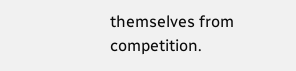themselves from competition.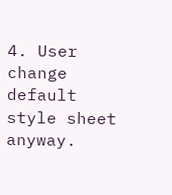4. User change default style sheet anyway.